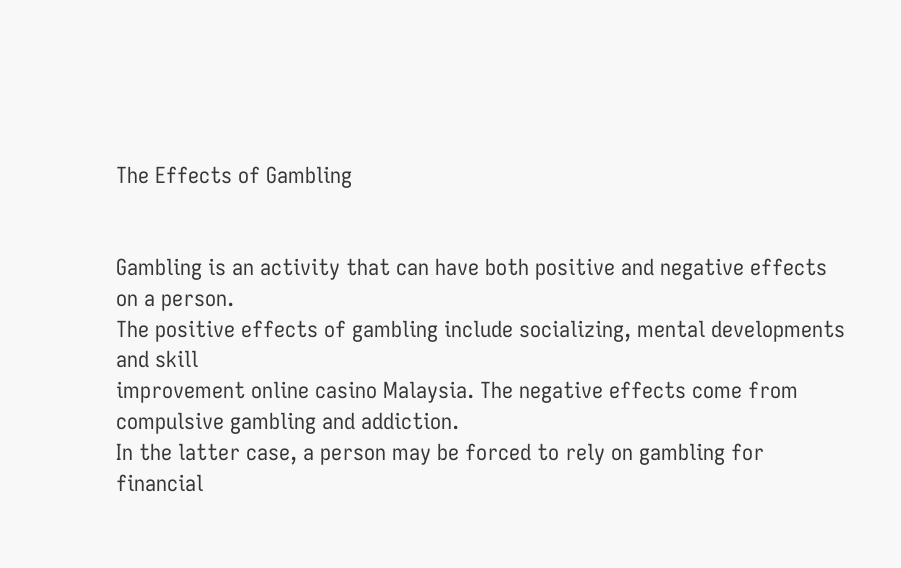The Effects of Gambling


Gambling is an activity that can have both positive and negative effects on a person.
The positive effects of gambling include socializing, mental developments and skill
improvement online casino Malaysia. The negative effects come from compulsive gambling and addiction.
In the latter case, a person may be forced to rely on gambling for financial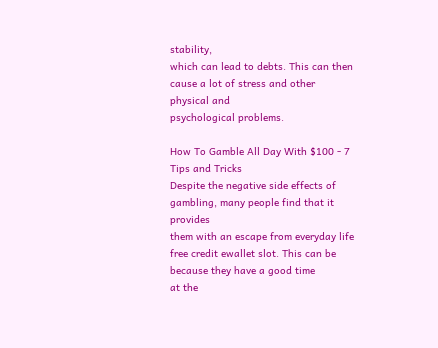stability,
which can lead to debts. This can then cause a lot of stress and other physical and
psychological problems.

How To Gamble All Day With $100 - 7 Tips and Tricks
Despite the negative side effects of gambling, many people find that it provides
them with an escape from everyday life free credit ewallet slot. This can be because they have a good time
at the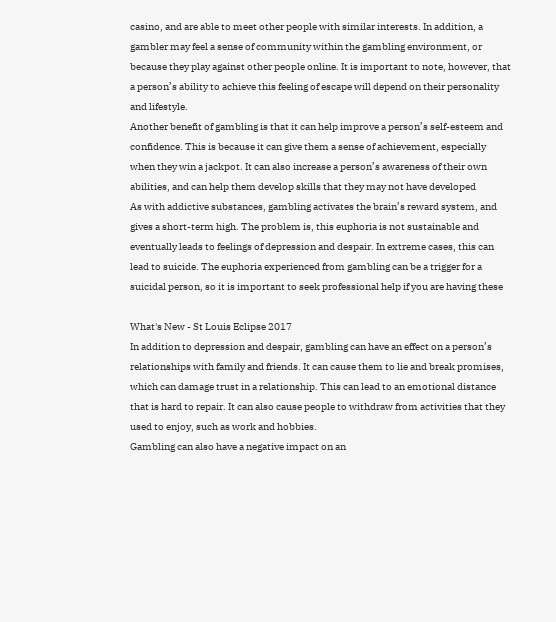casino, and are able to meet other people with similar interests. In addition, a
gambler may feel a sense of community within the gambling environment, or
because they play against other people online. It is important to note, however, that
a person’s ability to achieve this feeling of escape will depend on their personality
and lifestyle.
Another benefit of gambling is that it can help improve a person’s self-esteem and
confidence. This is because it can give them a sense of achievement, especially
when they win a jackpot. It can also increase a person’s awareness of their own
abilities, and can help them develop skills that they may not have developed
As with addictive substances, gambling activates the brain’s reward system, and
gives a short-term high. The problem is, this euphoria is not sustainable and
eventually leads to feelings of depression and despair. In extreme cases, this can
lead to suicide. The euphoria experienced from gambling can be a trigger for a
suicidal person, so it is important to seek professional help if you are having these

What's New - St Louis Eclipse 2017
In addition to depression and despair, gambling can have an effect on a person’s
relationships with family and friends. It can cause them to lie and break promises,
which can damage trust in a relationship. This can lead to an emotional distance
that is hard to repair. It can also cause people to withdraw from activities that they
used to enjoy, such as work and hobbies.
Gambling can also have a negative impact on an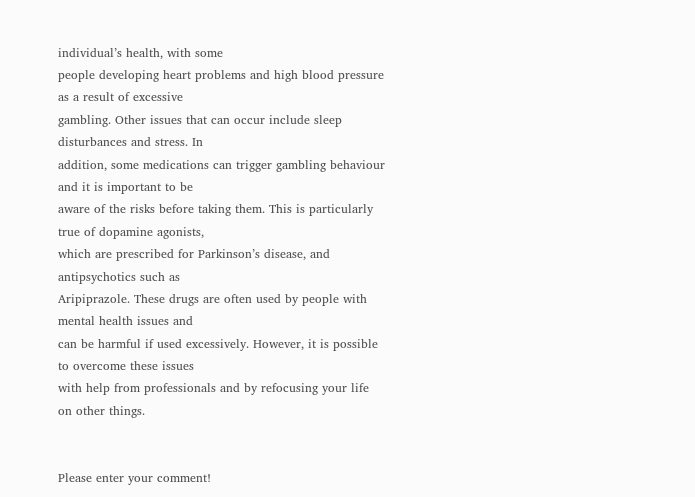individual’s health, with some
people developing heart problems and high blood pressure as a result of excessive
gambling. Other issues that can occur include sleep disturbances and stress. In
addition, some medications can trigger gambling behaviour and it is important to be
aware of the risks before taking them. This is particularly true of dopamine agonists,
which are prescribed for Parkinson’s disease, and antipsychotics such as
Aripiprazole. These drugs are often used by people with mental health issues and
can be harmful if used excessively. However, it is possible to overcome these issues
with help from professionals and by refocusing your life on other things.


Please enter your comment!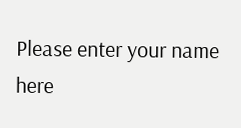Please enter your name here